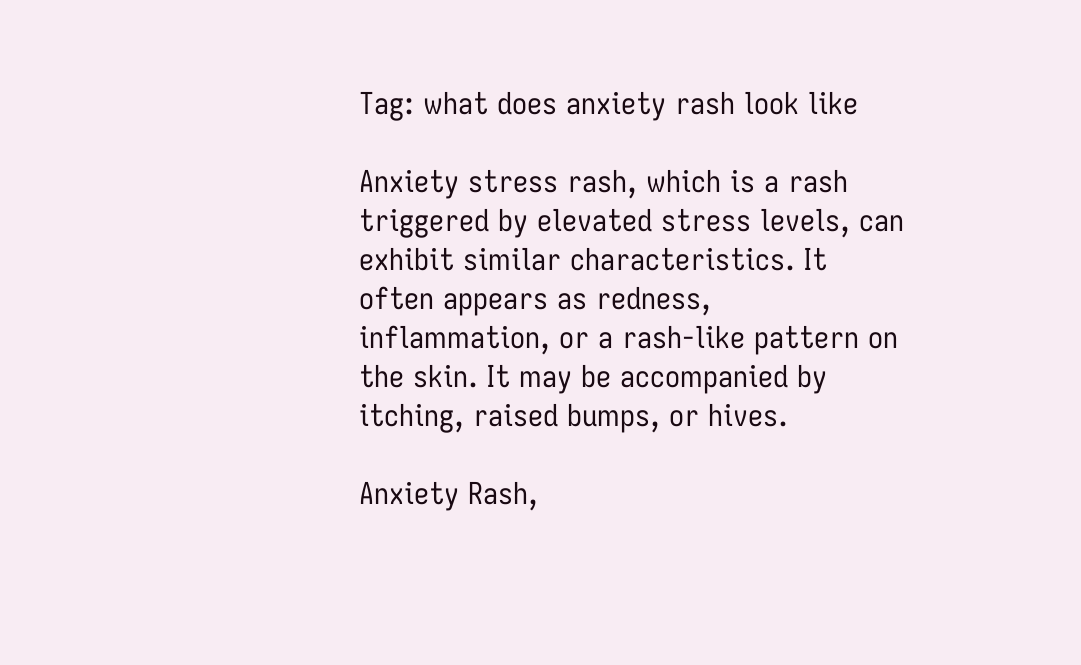Tag: what does anxiety rash look like

Anxiety stress rash, which is a rash triggered by elevated stress levels, can exhibit similar characteristics. It often appears as redness, inflammation, or a rash-like pattern on the skin. It may be accompanied by itching, raised bumps, or hives.

Anxiety Rash,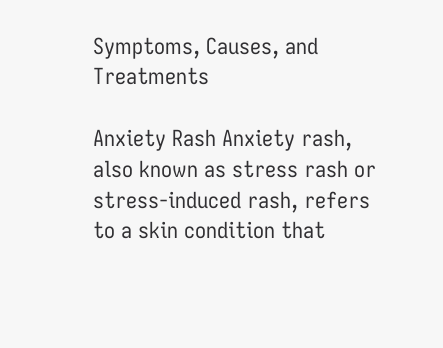Symptoms, Causes, and Treatments

Anxiety Rash Anxiety rash, also known as stress rash or stress-induced rash, refers to a skin condition that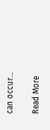can occur…

Read More